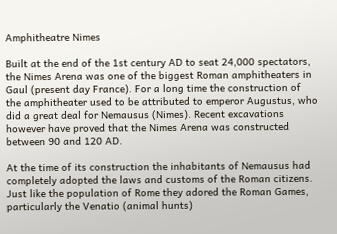Amphitheatre Nimes

Built at the end of the 1st century AD to seat 24,000 spectators, the Nimes Arena was one of the biggest Roman amphitheaters in Gaul (present day France). For a long time the construction of the amphitheater used to be attributed to emperor Augustus, who did a great deal for Nemausus (Nimes). Recent excavations however have proved that the Nimes Arena was constructed between 90 and 120 AD.

At the time of its construction the inhabitants of Nemausus had completely adopted the laws and customs of the Roman citizens. Just like the population of Rome they adored the Roman Games, particularly the Venatio (animal hunts)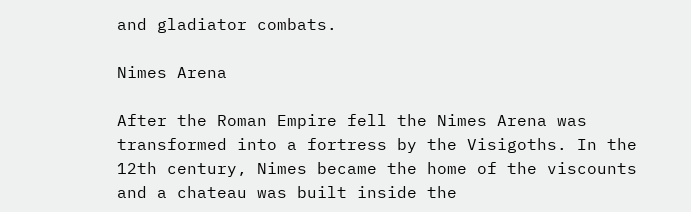and gladiator combats.

Nimes Arena

After the Roman Empire fell the Nimes Arena was transformed into a fortress by the Visigoths. In the 12th century, Nimes became the home of the viscounts and a chateau was built inside the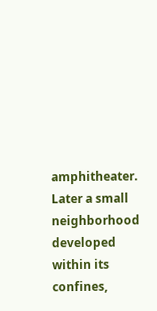amphitheater. Later a small neighborhood developed within its confines,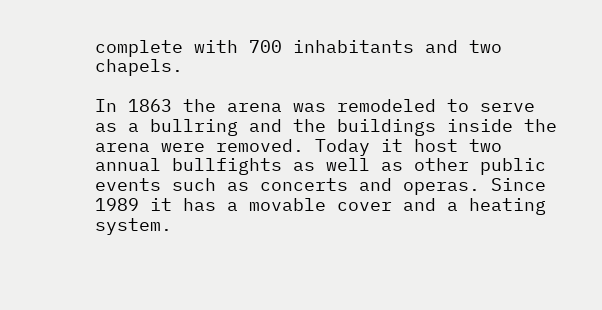complete with 700 inhabitants and two chapels.

In 1863 the arena was remodeled to serve as a bullring and the buildings inside the arena were removed. Today it host two annual bullfights as well as other public events such as concerts and operas. Since 1989 it has a movable cover and a heating system.